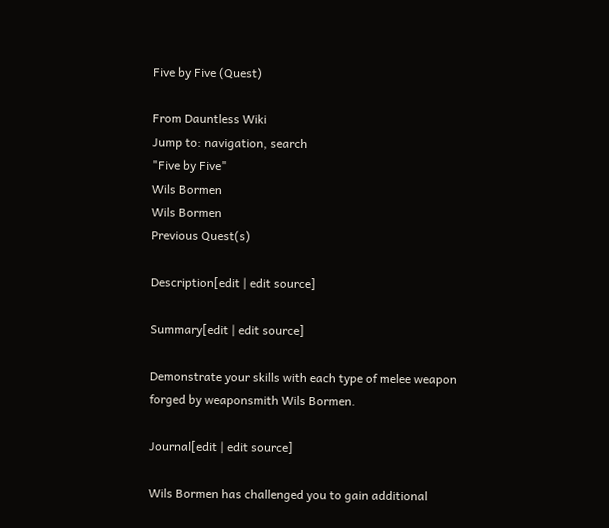Five by Five (Quest)

From Dauntless Wiki
Jump to: navigation, search
"Five by Five"
Wils Bormen
Wils Bormen
Previous Quest(s)

Description[edit | edit source]

Summary[edit | edit source]

Demonstrate your skills with each type of melee weapon forged by weaponsmith Wils Bormen.

Journal[edit | edit source]

Wils Bormen has challenged you to gain additional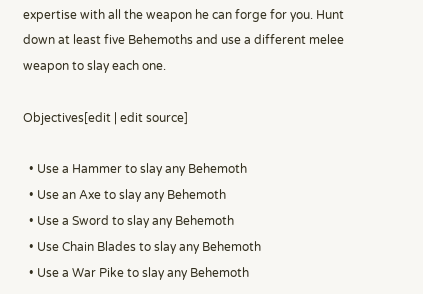expertise with all the weapon he can forge for you. Hunt down at least five Behemoths and use a different melee weapon to slay each one.

Objectives[edit | edit source]

  • Use a Hammer to slay any Behemoth
  • Use an Axe to slay any Behemoth
  • Use a Sword to slay any Behemoth
  • Use Chain Blades to slay any Behemoth
  • Use a War Pike to slay any Behemoth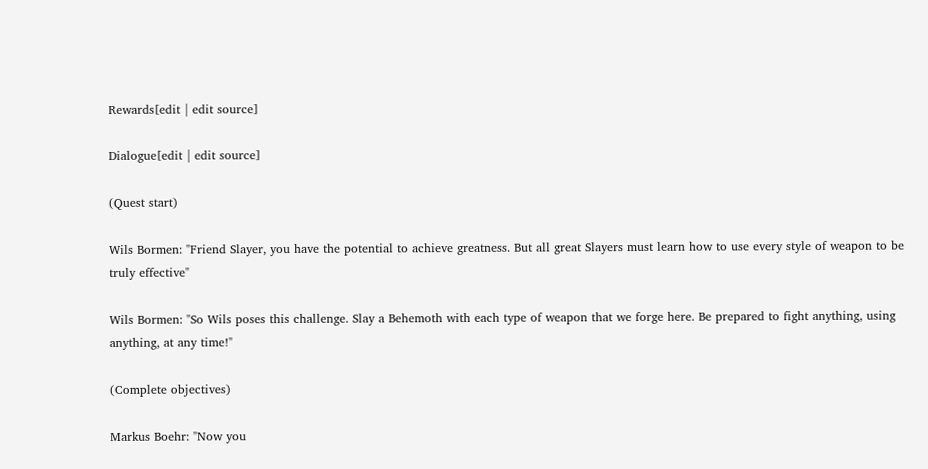Rewards[edit | edit source]

Dialogue[edit | edit source]

(Quest start)

Wils Bormen: "Friend Slayer, you have the potential to achieve greatness. But all great Slayers must learn how to use every style of weapon to be truly effective"

Wils Bormen: "So Wils poses this challenge. Slay a Behemoth with each type of weapon that we forge here. Be prepared to fight anything, using anything, at any time!"

(Complete objectives)

Markus Boehr: "Now you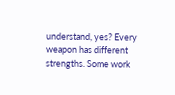understand, yes? Every weapon has different strengths. Some work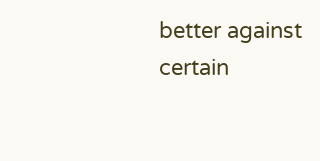better against certain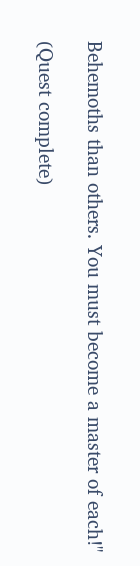Behemoths than others. You must become a master of each!"

(Quest complete)